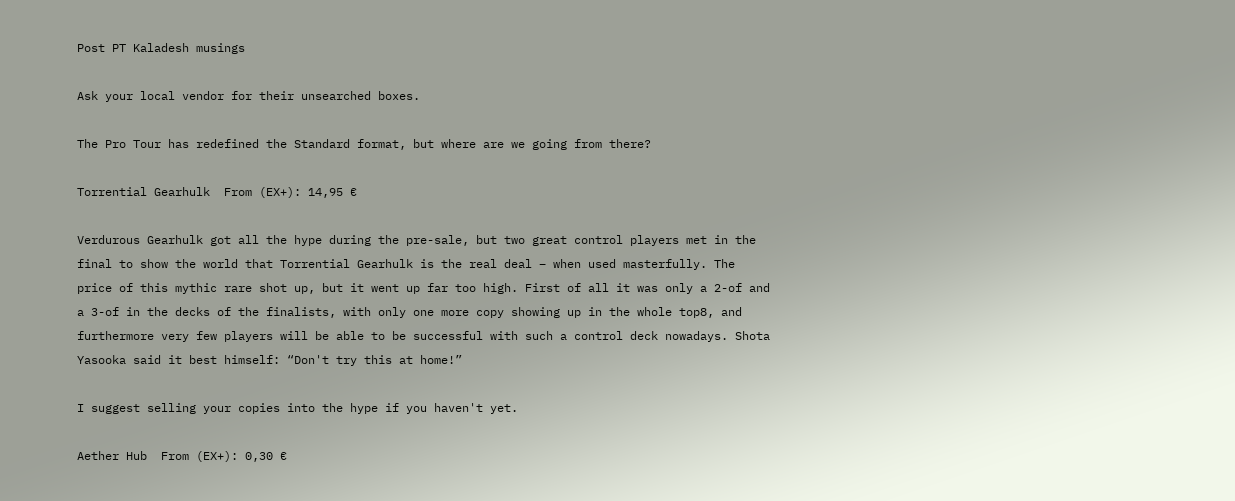Post PT Kaladesh musings

Ask your local vendor for their unsearched boxes.

The Pro Tour has redefined the Standard format, but where are we going from there?

Torrential Gearhulk  From (EX+): 14,95 €

Verdurous Gearhulk got all the hype during the pre-sale, but two great control players met in the final to show the world that Torrential Gearhulk is the real deal – when used masterfully. The price of this mythic rare shot up, but it went up far too high. First of all it was only a 2-of and a 3-of in the decks of the finalists, with only one more copy showing up in the whole top8, and furthermore very few players will be able to be successful with such a control deck nowadays. Shota Yasooka said it best himself: “Don't try this at home!”

I suggest selling your copies into the hype if you haven't yet.

Aether Hub  From (EX+): 0,30 €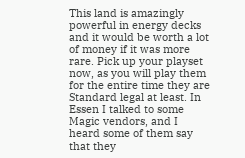This land is amazingly powerful in energy decks and it would be worth a lot of money if it was more rare. Pick up your playset now, as you will play them for the entire time they are Standard legal at least. In Essen I talked to some Magic vendors, and I heard some of them say that they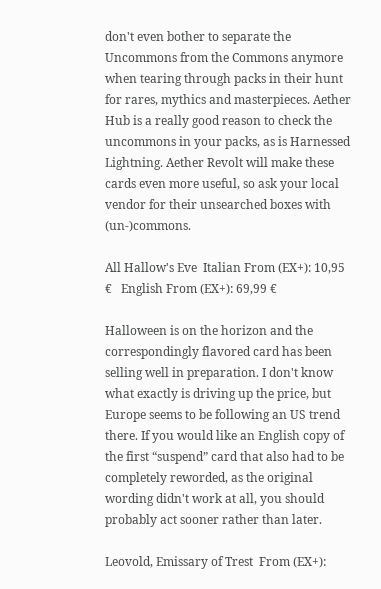don't even bother to separate the Uncommons from the Commons anymore when tearing through packs in their hunt for rares, mythics and masterpieces. Aether Hub is a really good reason to check the uncommons in your packs, as is Harnessed Lightning. Aether Revolt will make these cards even more useful, so ask your local vendor for their unsearched boxes with (un-)commons.

All Hallow's Eve  Italian From (EX+): 10,95 €   English From (EX+): 69,99 €

Halloween is on the horizon and the correspondingly flavored card has been selling well in preparation. I don't know what exactly is driving up the price, but Europe seems to be following an US trend there. If you would like an English copy of the first “suspend” card that also had to be completely reworded, as the original wording didn't work at all, you should probably act sooner rather than later.

Leovold, Emissary of Trest  From (EX+):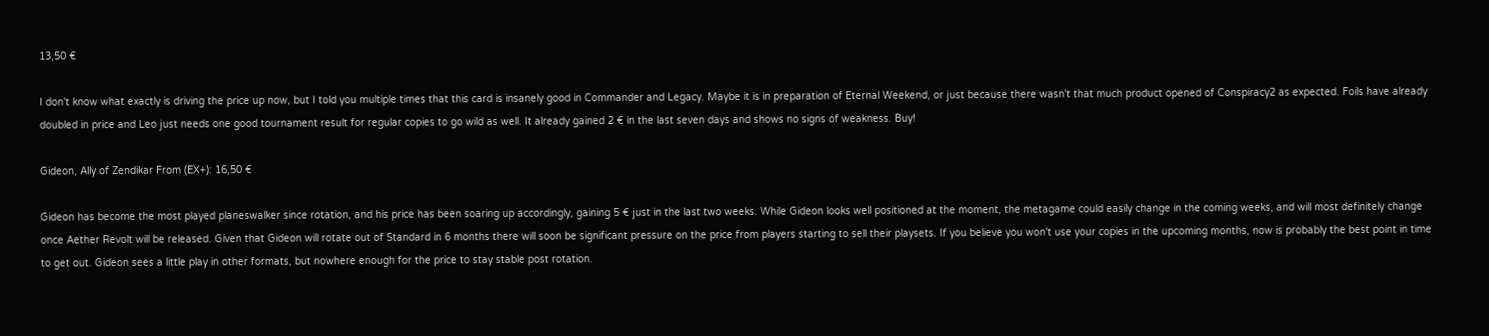13,50 €

I don't know what exactly is driving the price up now, but I told you multiple times that this card is insanely good in Commander and Legacy. Maybe it is in preparation of Eternal Weekend, or just because there wasn't that much product opened of Conspiracy2 as expected. Foils have already doubled in price and Leo just needs one good tournament result for regular copies to go wild as well. It already gained 2 € in the last seven days and shows no signs of weakness. Buy!

Gideon, Ally of Zendikar From (EX+): 16,50 €

Gideon has become the most played planeswalker since rotation, and his price has been soaring up accordingly, gaining 5 € just in the last two weeks. While Gideon looks well positioned at the moment, the metagame could easily change in the coming weeks, and will most definitely change once Aether Revolt will be released. Given that Gideon will rotate out of Standard in 6 months there will soon be significant pressure on the price from players starting to sell their playsets. If you believe you won't use your copies in the upcoming months, now is probably the best point in time to get out. Gideon sees a little play in other formats, but nowhere enough for the price to stay stable post rotation.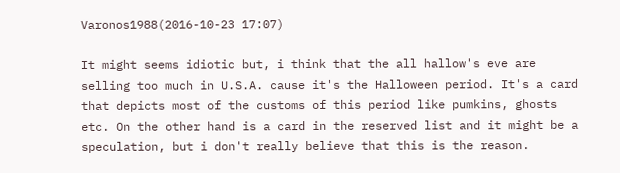Varonos1988(2016-10-23 17:07)

It might seems idiotic but, i think that the all hallow's eve are selling too much in U.S.A. cause it's the Halloween period. It's a card that depicts most of the customs of this period like pumkins, ghosts etc. On the other hand is a card in the reserved list and it might be a speculation, but i don't really believe that this is the reason.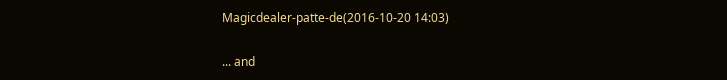Magicdealer-patte-de(2016-10-20 14:03)

... and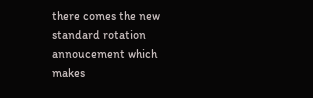there comes the new standard rotation annoucement which makes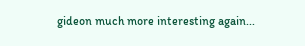gideon much more interesting again...